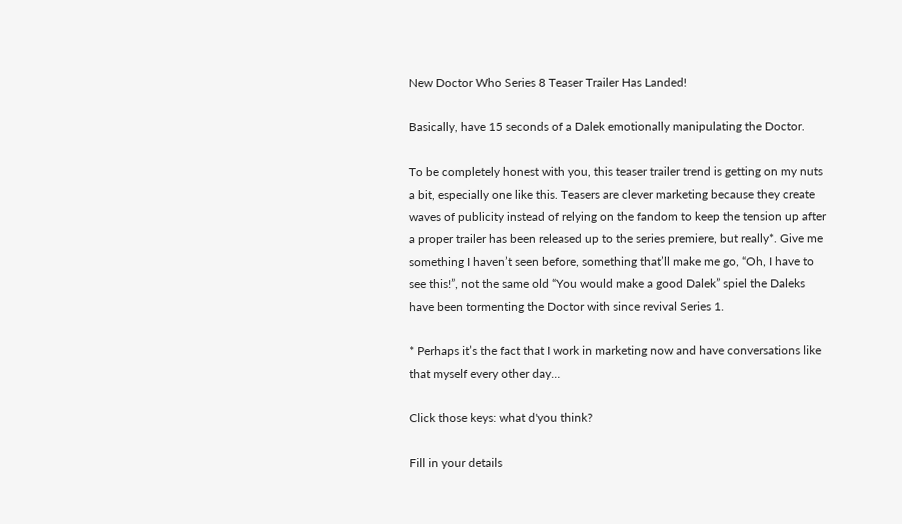New Doctor Who Series 8 Teaser Trailer Has Landed!

Basically, have 15 seconds of a Dalek emotionally manipulating the Doctor.

To be completely honest with you, this teaser trailer trend is getting on my nuts a bit, especially one like this. Teasers are clever marketing because they create waves of publicity instead of relying on the fandom to keep the tension up after a proper trailer has been released up to the series premiere, but really*. Give me something I haven’t seen before, something that’ll make me go, “Oh, I have to see this!”, not the same old “You would make a good Dalek” spiel the Daleks have been tormenting the Doctor with since revival Series 1.

* Perhaps it’s the fact that I work in marketing now and have conversations like that myself every other day…

Click those keys: what d'you think?

Fill in your details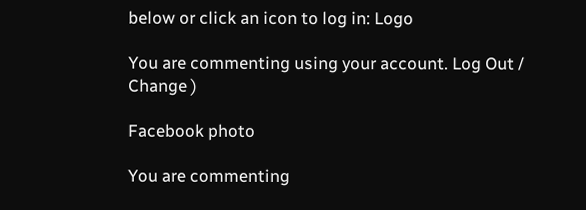below or click an icon to log in: Logo

You are commenting using your account. Log Out /  Change )

Facebook photo

You are commenting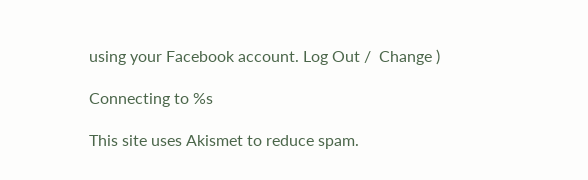using your Facebook account. Log Out /  Change )

Connecting to %s

This site uses Akismet to reduce spam.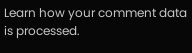Learn how your comment data is processed.